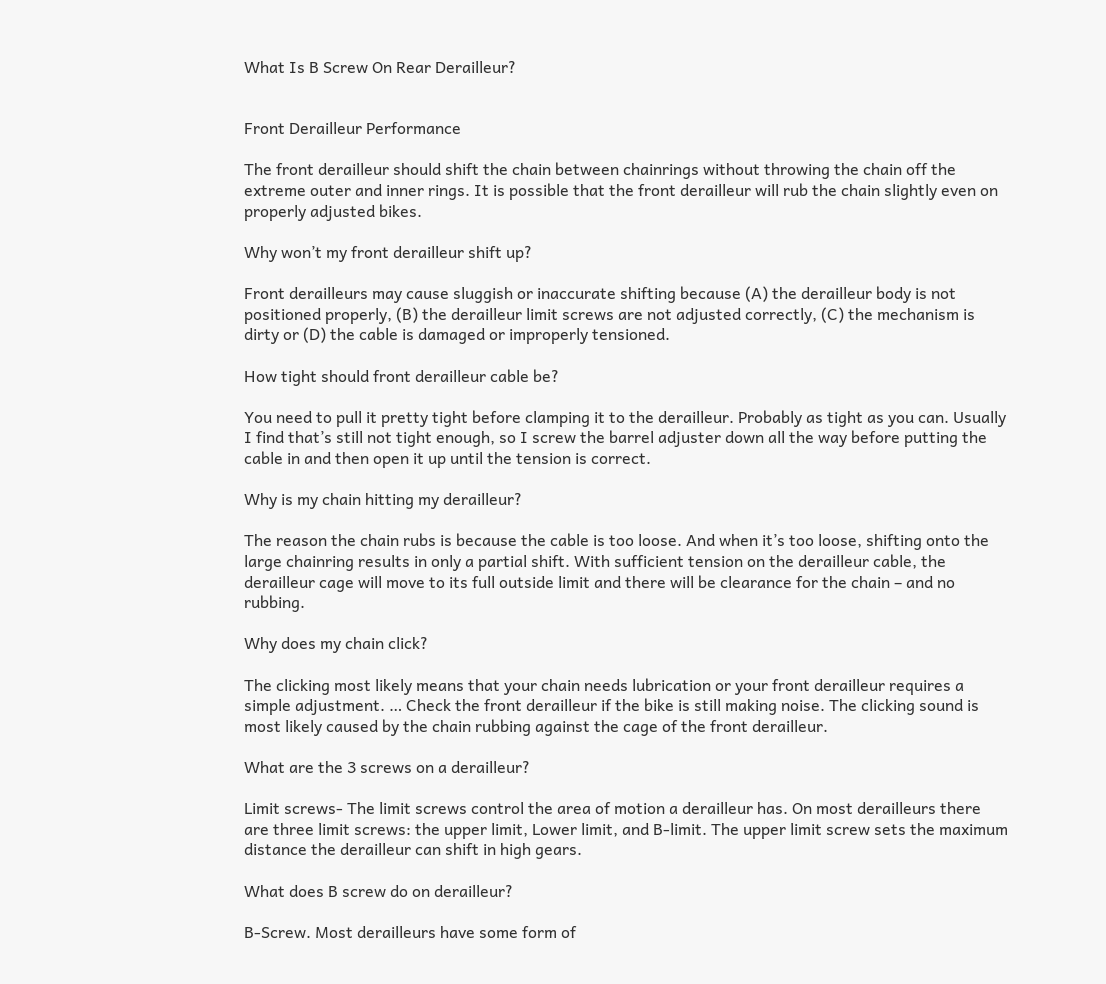What Is B Screw On Rear Derailleur?


Front Derailleur Performance

The front derailleur should shift the chain between chainrings without throwing the chain off the extreme outer and inner rings. It is possible that the front derailleur will rub the chain slightly even on properly adjusted bikes.

Why won’t my front derailleur shift up?

Front derailleurs may cause sluggish or inaccurate shifting because (A) the derailleur body is not positioned properly, (B) the derailleur limit screws are not adjusted correctly, (C) the mechanism is dirty or (D) the cable is damaged or improperly tensioned.

How tight should front derailleur cable be?

You need to pull it pretty tight before clamping it to the derailleur. Probably as tight as you can. Usually I find that’s still not tight enough, so I screw the barrel adjuster down all the way before putting the cable in and then open it up until the tension is correct.

Why is my chain hitting my derailleur?

The reason the chain rubs is because the cable is too loose. And when it’s too loose, shifting onto the large chainring results in only a partial shift. With sufficient tension on the derailleur cable, the derailleur cage will move to its full outside limit and there will be clearance for the chain – and no rubbing.

Why does my chain click?

The clicking most likely means that your chain needs lubrication or your front derailleur requires a simple adjustment. … Check the front derailleur if the bike is still making noise. The clicking sound is most likely caused by the chain rubbing against the cage of the front derailleur.

What are the 3 screws on a derailleur?

Limit screws- The limit screws control the area of motion a derailleur has. On most derailleurs there are three limit screws: the upper limit, Lower limit, and B-limit. The upper limit screw sets the maximum distance the derailleur can shift in high gears.

What does B screw do on derailleur?

B-Screw. Most derailleurs have some form of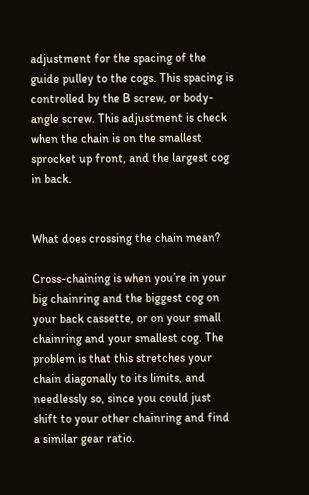adjustment for the spacing of the guide pulley to the cogs. This spacing is controlled by the B screw, or body-angle screw. This adjustment is check when the chain is on the smallest sprocket up front, and the largest cog in back.


What does crossing the chain mean?

Cross-chaining is when you’re in your big chainring and the biggest cog on your back cassette, or on your small chainring and your smallest cog. The problem is that this stretches your chain diagonally to its limits, and needlessly so, since you could just shift to your other chainring and find a similar gear ratio.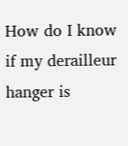How do I know if my derailleur hanger is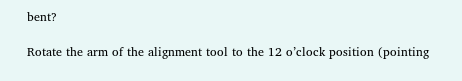bent?

Rotate the arm of the alignment tool to the 12 o’clock position (pointing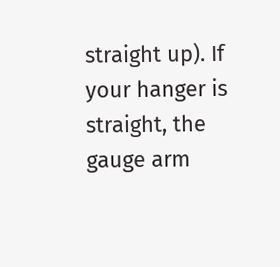straight up). If your hanger is straight, the gauge arm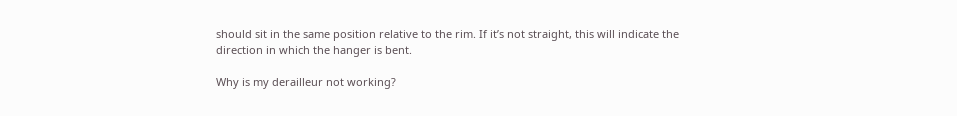should sit in the same position relative to the rim. If it’s not straight, this will indicate the direction in which the hanger is bent.

Why is my derailleur not working?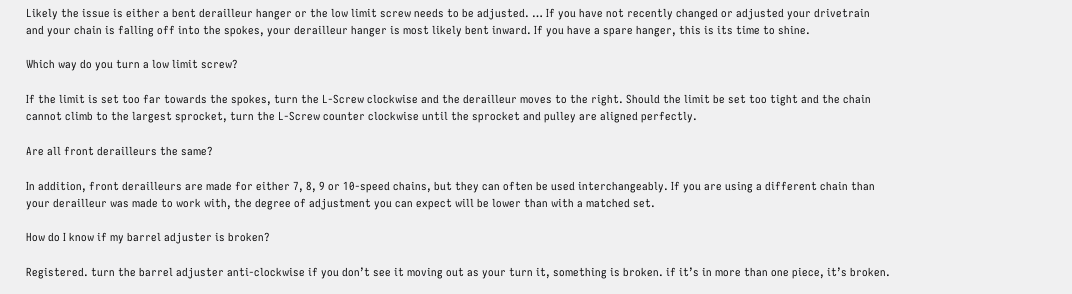Likely the issue is either a bent derailleur hanger or the low limit screw needs to be adjusted. … If you have not recently changed or adjusted your drivetrain and your chain is falling off into the spokes, your derailleur hanger is most likely bent inward. If you have a spare hanger, this is its time to shine.

Which way do you turn a low limit screw?

If the limit is set too far towards the spokes, turn the L-Screw clockwise and the derailleur moves to the right. Should the limit be set too tight and the chain cannot climb to the largest sprocket, turn the L-Screw counter clockwise until the sprocket and pulley are aligned perfectly.

Are all front derailleurs the same?

In addition, front derailleurs are made for either 7, 8, 9 or 10-speed chains, but they can often be used interchangeably. If you are using a different chain than your derailleur was made to work with, the degree of adjustment you can expect will be lower than with a matched set.

How do I know if my barrel adjuster is broken?

Registered. turn the barrel adjuster anti-clockwise if you don’t see it moving out as your turn it, something is broken. if it’s in more than one piece, it’s broken.